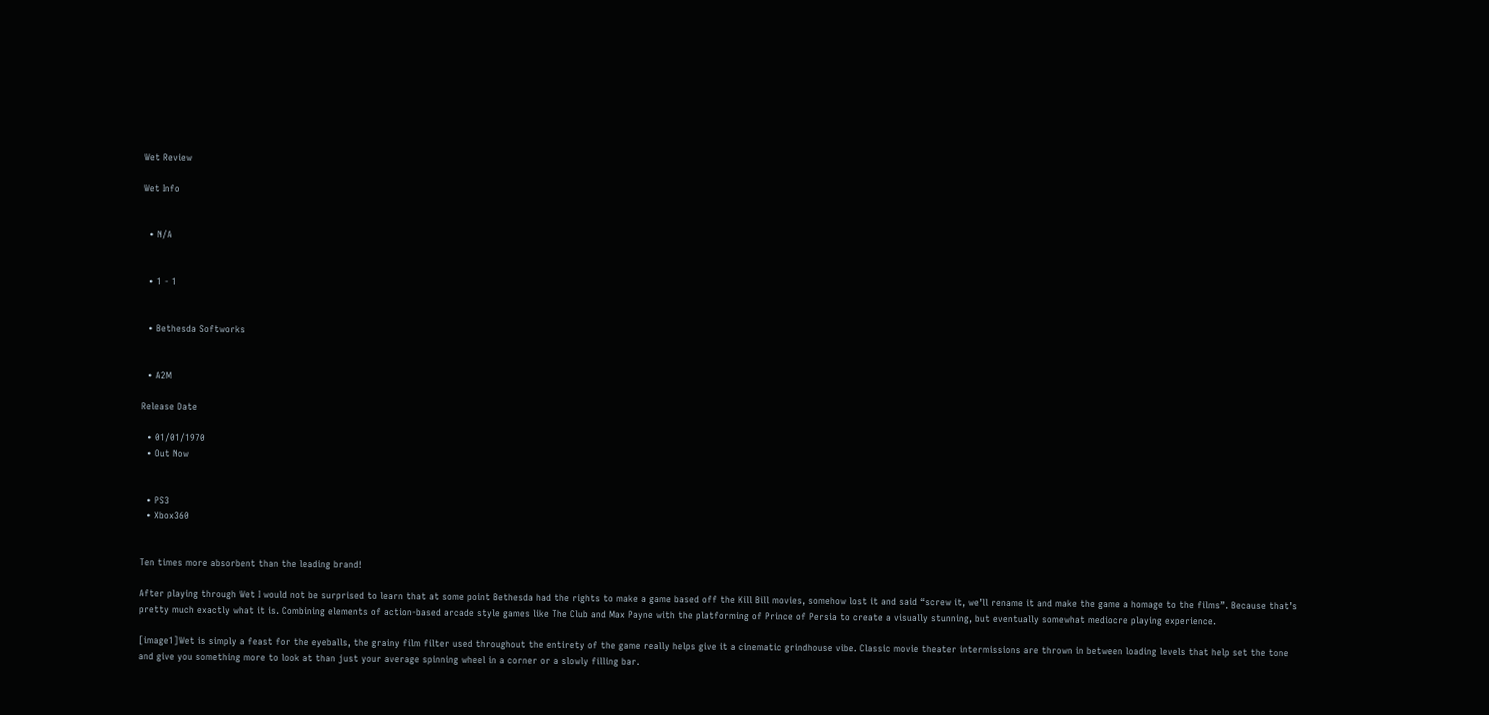Wet Review

Wet Info


  • N/A


  • 1 - 1


  • Bethesda Softworks


  • A2M

Release Date

  • 01/01/1970
  • Out Now


  • PS3
  • Xbox360


Ten times more absorbent than the leading brand!

After playing through Wet I would not be surprised to learn that at some point Bethesda had the rights to make a game based off the Kill Bill movies, somehow lost it and said “screw it, we’ll rename it and make the game a homage to the films”. Because that’s pretty much exactly what it is. Combining elements of action-based arcade style games like The Club and Max Payne with the platforming of Prince of Persia to create a visually stunning, but eventually somewhat mediocre playing experience.

[image1]Wet is simply a feast for the eyeballs, the grainy film filter used throughout the entirety of the game really helps give it a cinematic grindhouse vibe. Classic movie theater intermissions are thrown in between loading levels that help set the tone and give you something more to look at than just your average spinning wheel in a corner or a slowly filling bar.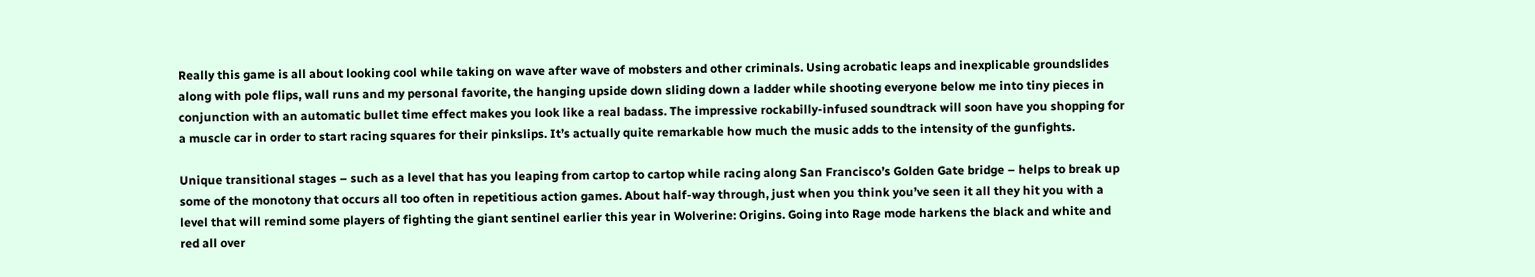Really this game is all about looking cool while taking on wave after wave of mobsters and other criminals. Using acrobatic leaps and inexplicable groundslides along with pole flips, wall runs and my personal favorite, the hanging upside down sliding down a ladder while shooting everyone below me into tiny pieces in conjunction with an automatic bullet time effect makes you look like a real badass. The impressive rockabilly-infused soundtrack will soon have you shopping for a muscle car in order to start racing squares for their pinkslips. It’s actually quite remarkable how much the music adds to the intensity of the gunfights.

Unique transitional stages – such as a level that has you leaping from cartop to cartop while racing along San Francisco’s Golden Gate bridge – helps to break up some of the monotony that occurs all too often in repetitious action games. About half-way through, just when you think you’ve seen it all they hit you with a level that will remind some players of fighting the giant sentinel earlier this year in Wolverine: Origins. Going into Rage mode harkens the black and white and red all over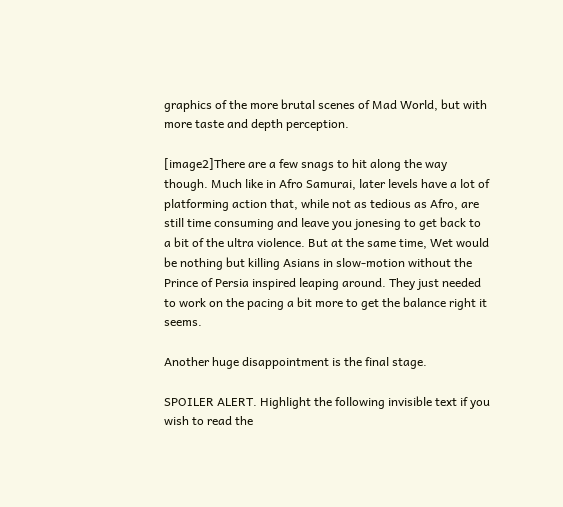graphics of the more brutal scenes of Mad World, but with more taste and depth perception.

[image2]There are a few snags to hit along the way though. Much like in Afro Samurai, later levels have a lot of platforming action that, while not as tedious as Afro, are still time consuming and leave you jonesing to get back to a bit of the ultra violence. But at the same time, Wet would be nothing but killing Asians in slow-motion without the Prince of Persia inspired leaping around. They just needed to work on the pacing a bit more to get the balance right it seems.

Another huge disappointment is the final stage.

SPOILER ALERT. Highlight the following invisible text if you wish to read the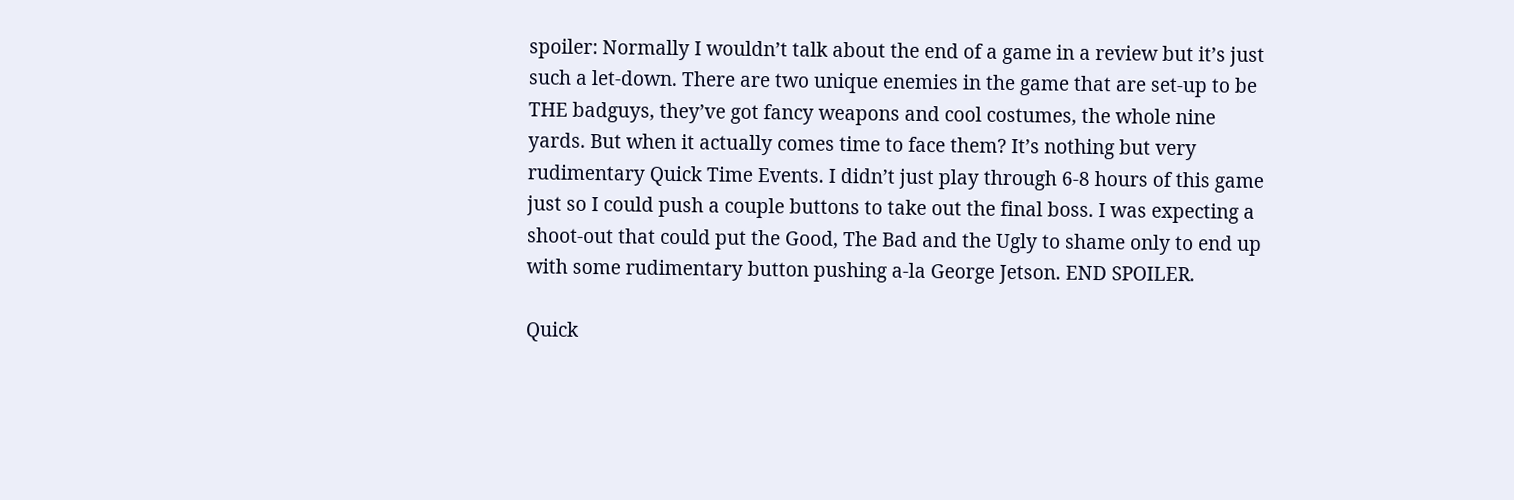spoiler: Normally I wouldn’t talk about the end of a game in a review but it’s just such a let-down. There are two unique enemies in the game that are set-up to be THE badguys, they’ve got fancy weapons and cool costumes, the whole nine yards. But when it actually comes time to face them? It’s nothing but very rudimentary Quick Time Events. I didn’t just play through 6-8 hours of this game just so I could push a couple buttons to take out the final boss. I was expecting a shoot-out that could put the Good, The Bad and the Ugly to shame only to end up with some rudimentary button pushing a-la George Jetson. END SPOILER.

Quick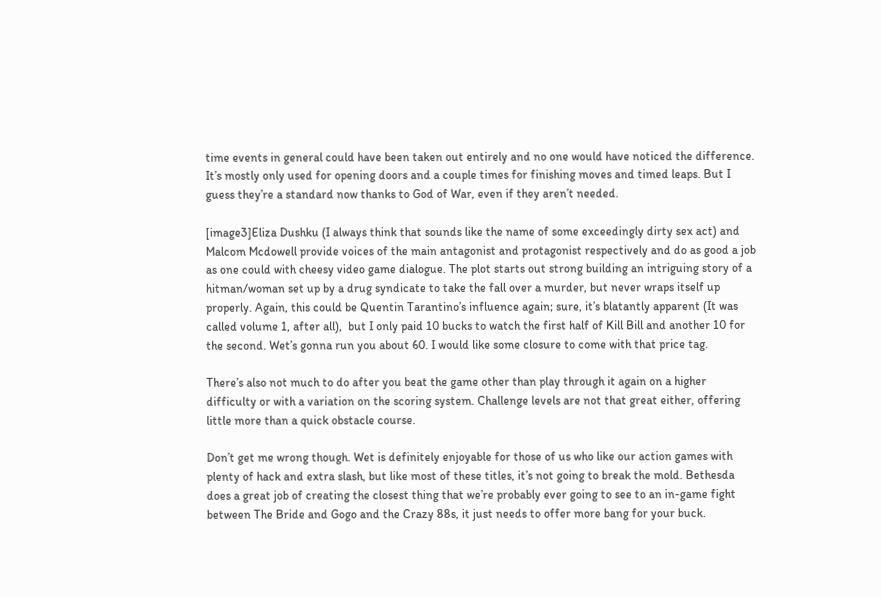time events in general could have been taken out entirely and no one would have noticed the difference. It’s mostly only used for opening doors and a couple times for finishing moves and timed leaps. But I guess they’re a standard now thanks to God of War, even if they aren’t needed.

[image3]Eliza Dushku (I always think that sounds like the name of some exceedingly dirty sex act) and Malcom Mcdowell provide voices of the main antagonist and protagonist respectively and do as good a job as one could with cheesy video game dialogue. The plot starts out strong building an intriguing story of a hitman/woman set up by a drug syndicate to take the fall over a murder, but never wraps itself up properly. Again, this could be Quentin Tarantino’s influence again; sure, it’s blatantly apparent (It was called volume 1, after all),  but I only paid 10 bucks to watch the first half of Kill Bill and another 10 for the second. Wet’s gonna run you about 60. I would like some closure to come with that price tag.

There’s also not much to do after you beat the game other than play through it again on a higher difficulty or with a variation on the scoring system. Challenge levels are not that great either, offering little more than a quick obstacle course.

Don’t get me wrong though. Wet is definitely enjoyable for those of us who like our action games with plenty of hack and extra slash, but like most of these titles, it’s not going to break the mold. Bethesda does a great job of creating the closest thing that we’re probably ever going to see to an in-game fight between The Bride and Gogo and the Crazy 88s, it just needs to offer more bang for your buck.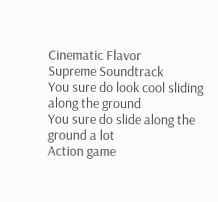Cinematic Flavor
Supreme Soundtrack
You sure do look cool sliding along the ground
You sure do slide along the ground a lot
Action game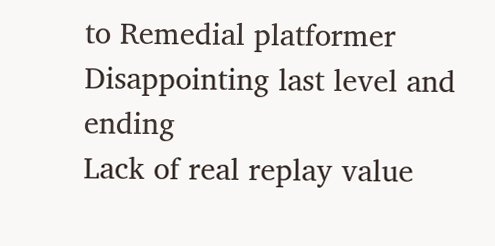to Remedial platformer
Disappointing last level and ending
Lack of real replay value